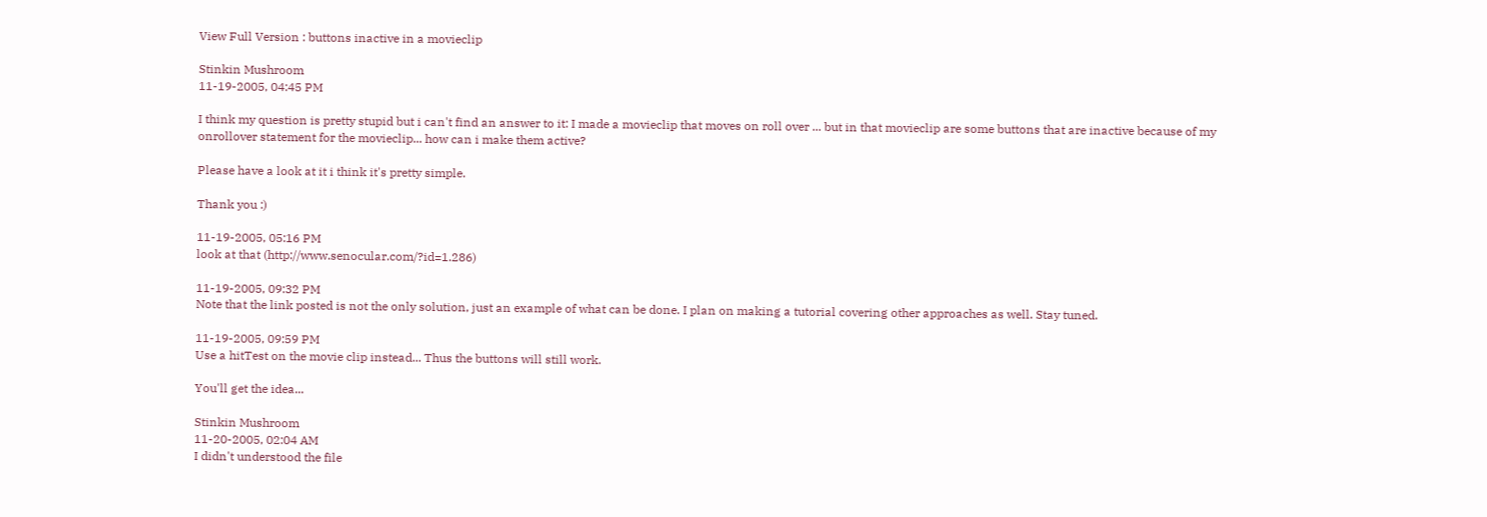View Full Version : buttons inactive in a movieclip

Stinkin Mushroom
11-19-2005, 04:45 PM

I think my question is pretty stupid but i can't find an answer to it: I made a movieclip that moves on roll over ... but in that movieclip are some buttons that are inactive because of my onrollover statement for the movieclip... how can i make them active?

Please have a look at it i think it's pretty simple.

Thank you :)

11-19-2005, 05:16 PM
look at that (http://www.senocular.com/?id=1.286)

11-19-2005, 09:32 PM
Note that the link posted is not the only solution, just an example of what can be done. I plan on making a tutorial covering other approaches as well. Stay tuned.

11-19-2005, 09:59 PM
Use a hitTest on the movie clip instead... Thus the buttons will still work.

You'll get the idea...

Stinkin Mushroom
11-20-2005, 02:04 AM
I didn't understood the file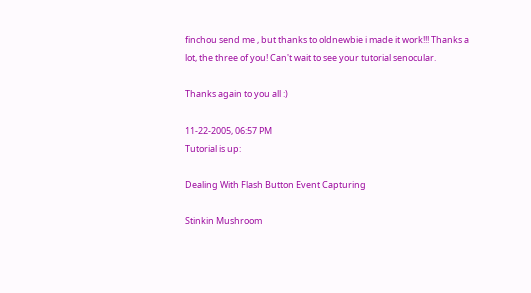finchou send me , but thanks to oldnewbie i made it work!!! Thanks a lot, the three of you! Can't wait to see your tutorial senocular.

Thanks again to you all :)

11-22-2005, 06:57 PM
Tutorial is up:

Dealing With Flash Button Event Capturing

Stinkin Mushroom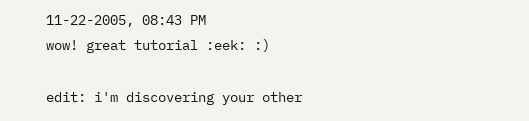11-22-2005, 08:43 PM
wow! great tutorial :eek: :)

edit: i'm discovering your other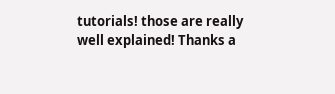tutorials! those are really well explained! Thanks a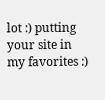lot :) putting your site in my favorites :)